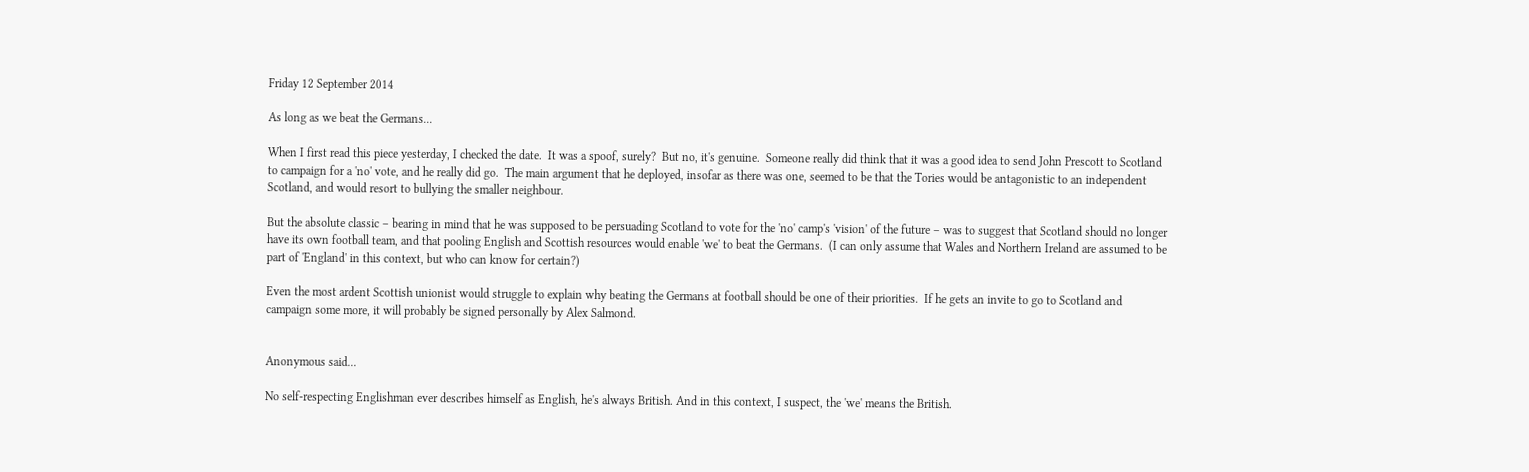Friday 12 September 2014

As long as we beat the Germans...

When I first read this piece yesterday, I checked the date.  It was a spoof, surely?  But no, it's genuine.  Someone really did think that it was a good idea to send John Prescott to Scotland to campaign for a 'no' vote, and he really did go.  The main argument that he deployed, insofar as there was one, seemed to be that the Tories would be antagonistic to an independent Scotland, and would resort to bullying the smaller neighbour.

But the absolute classic – bearing in mind that he was supposed to be persuading Scotland to vote for the 'no' camp's 'vision' of the future – was to suggest that Scotland should no longer have its own football team, and that pooling English and Scottish resources would enable 'we' to beat the Germans.  (I can only assume that Wales and Northern Ireland are assumed to be part of 'England' in this context, but who can know for certain?)

Even the most ardent Scottish unionist would struggle to explain why beating the Germans at football should be one of their priorities.  If he gets an invite to go to Scotland and campaign some more, it will probably be signed personally by Alex Salmond.


Anonymous said...

No self-respecting Englishman ever describes himself as English, he's always British. And in this context, I suspect, the 'we' means the British.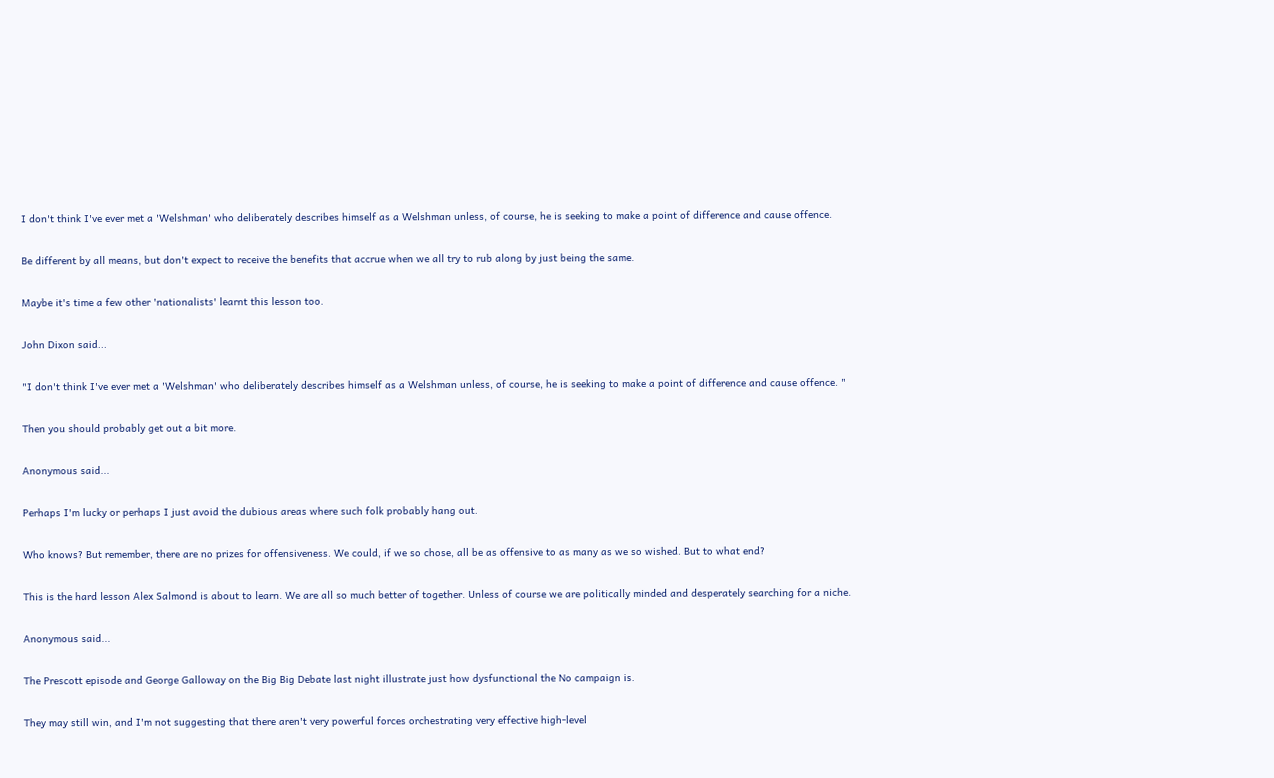I don't think I've ever met a 'Welshman' who deliberately describes himself as a Welshman unless, of course, he is seeking to make a point of difference and cause offence.

Be different by all means, but don't expect to receive the benefits that accrue when we all try to rub along by just being the same.

Maybe it's time a few other 'nationalists' learnt this lesson too.

John Dixon said...

"I don't think I've ever met a 'Welshman' who deliberately describes himself as a Welshman unless, of course, he is seeking to make a point of difference and cause offence. "

Then you should probably get out a bit more.

Anonymous said...

Perhaps I'm lucky or perhaps I just avoid the dubious areas where such folk probably hang out.

Who knows? But remember, there are no prizes for offensiveness. We could, if we so chose, all be as offensive to as many as we so wished. But to what end?

This is the hard lesson Alex Salmond is about to learn. We are all so much better of together. Unless of course we are politically minded and desperately searching for a niche.

Anonymous said...

The Prescott episode and George Galloway on the Big Big Debate last night illustrate just how dysfunctional the No campaign is.

They may still win, and I'm not suggesting that there aren't very powerful forces orchestrating very effective high-level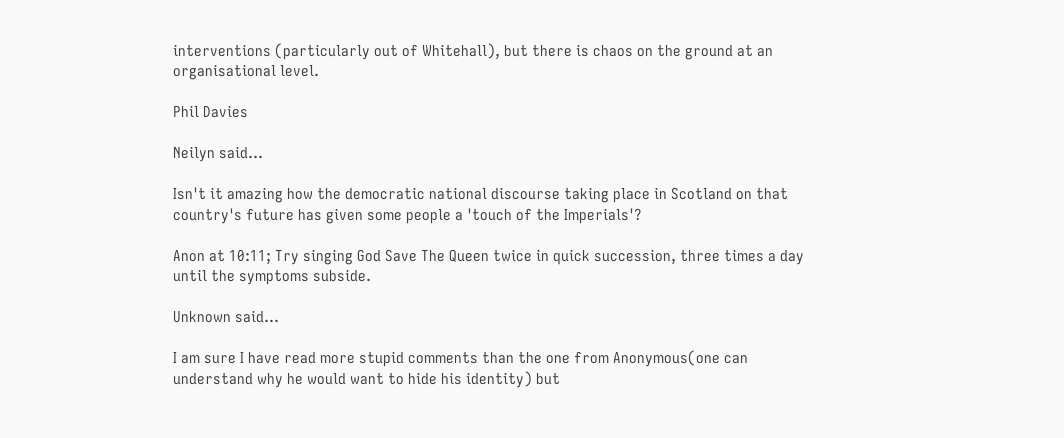interventions (particularly out of Whitehall), but there is chaos on the ground at an organisational level.

Phil Davies

Neilyn said...

Isn't it amazing how the democratic national discourse taking place in Scotland on that country's future has given some people a 'touch of the Imperials'?

Anon at 10:11; Try singing God Save The Queen twice in quick succession, three times a day until the symptoms subside.

Unknown said...

I am sure I have read more stupid comments than the one from Anonymous(one can understand why he would want to hide his identity) but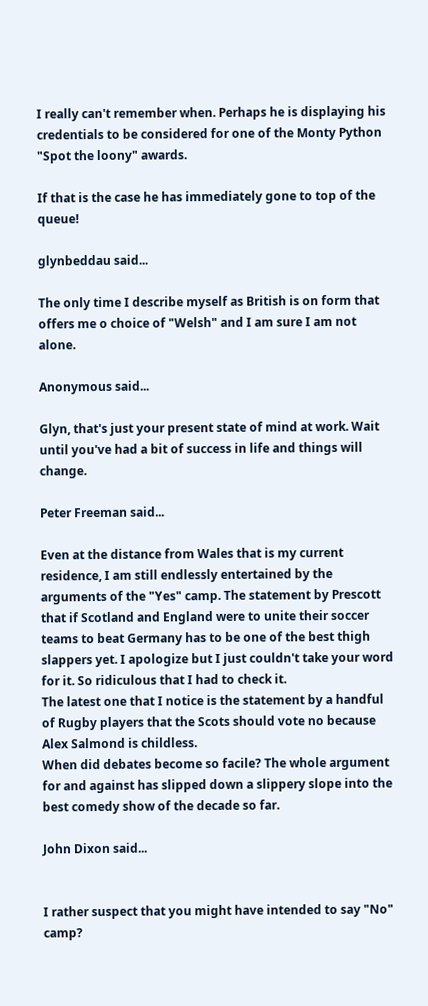I really can't remember when. Perhaps he is displaying his credentials to be considered for one of the Monty Python "Spot the loony" awards.

If that is the case he has immediately gone to top of the queue!

glynbeddau said...

The only time I describe myself as British is on form that offers me o choice of "Welsh" and I am sure I am not alone.

Anonymous said...

Glyn, that's just your present state of mind at work. Wait until you've had a bit of success in life and things will change.

Peter Freeman said...

Even at the distance from Wales that is my current residence, I am still endlessly entertained by the arguments of the "Yes" camp. The statement by Prescott that if Scotland and England were to unite their soccer teams to beat Germany has to be one of the best thigh slappers yet. I apologize but I just couldn't take your word for it. So ridiculous that I had to check it.
The latest one that I notice is the statement by a handful of Rugby players that the Scots should vote no because Alex Salmond is childless.
When did debates become so facile? The whole argument for and against has slipped down a slippery slope into the best comedy show of the decade so far.

John Dixon said...


I rather suspect that you might have intended to say "No" camp?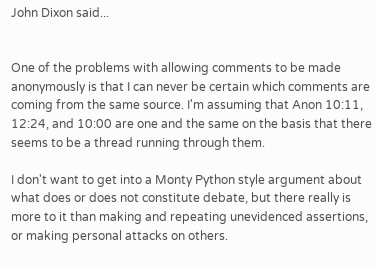John Dixon said...


One of the problems with allowing comments to be made anonymously is that I can never be certain which comments are coming from the same source. I'm assuming that Anon 10:11, 12:24, and 10:00 are one and the same on the basis that there seems to be a thread running through them.

I don't want to get into a Monty Python style argument about what does or does not constitute debate, but there really is more to it than making and repeating unevidenced assertions, or making personal attacks on others.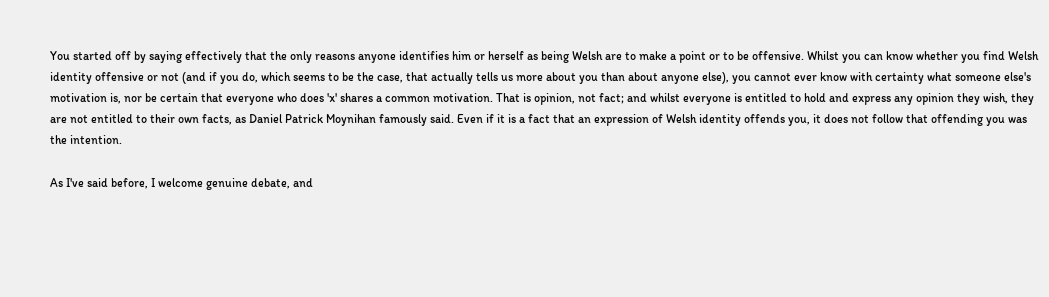You started off by saying effectively that the only reasons anyone identifies him or herself as being Welsh are to make a point or to be offensive. Whilst you can know whether you find Welsh identity offensive or not (and if you do, which seems to be the case, that actually tells us more about you than about anyone else), you cannot ever know with certainty what someone else's motivation is, nor be certain that everyone who does 'x' shares a common motivation. That is opinion, not fact; and whilst everyone is entitled to hold and express any opinion they wish, they are not entitled to their own facts, as Daniel Patrick Moynihan famously said. Even if it is a fact that an expression of Welsh identity offends you, it does not follow that offending you was the intention.

As I've said before, I welcome genuine debate, and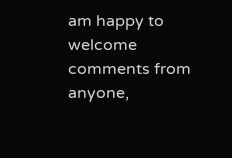am happy to welcome comments from anyone,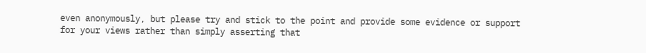even anonymously, but please try and stick to the point and provide some evidence or support for your views rather than simply asserting that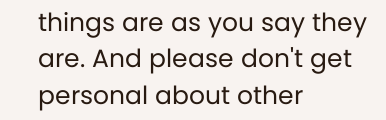things are as you say they are. And please don't get personal about other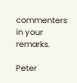commenters in your remarks.

Peter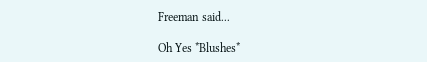Freeman said...

Oh Yes *Blushes*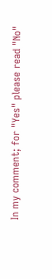In my comment; for "Yes" please read "No"